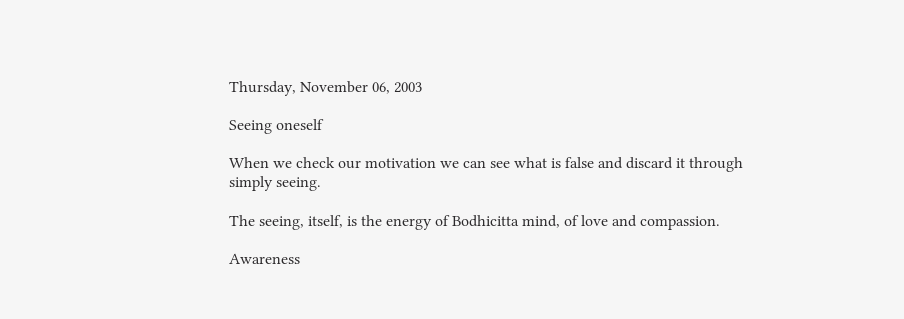Thursday, November 06, 2003

Seeing oneself

When we check our motivation we can see what is false and discard it through simply seeing.

The seeing, itself, is the energy of Bodhicitta mind, of love and compassion.

Awareness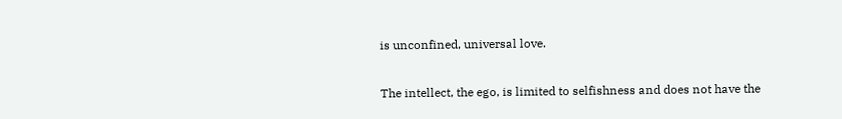is unconfined, universal love.

The intellect, the ego, is limited to selfishness and does not have the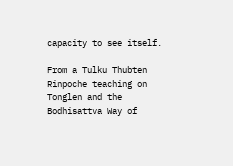capacity to see itself.

From a Tulku Thubten Rinpoche teaching on Tonglen and the Bodhisattva Way of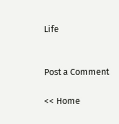Life


Post a Comment

<< Home